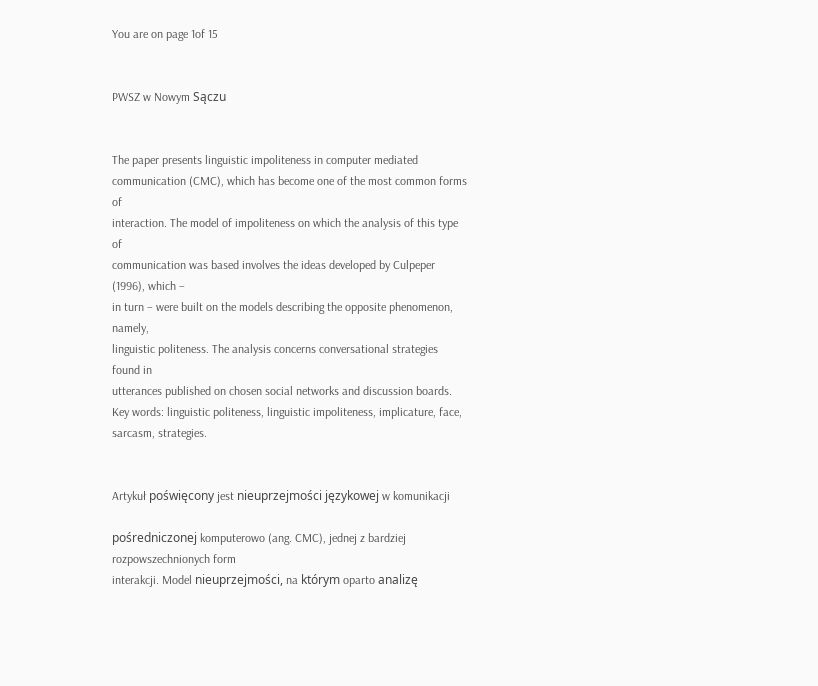You are on page 1of 15


PWSZ w Nowym Sączu


The paper presents linguistic impoliteness in computer mediated
communication (CMC), which has become one of the most common forms of
interaction. The model of impoliteness on which the analysis of this type of
communication was based involves the ideas developed by Culpeper (1996), which –
in turn – were built on the models describing the opposite phenomenon, namely,
linguistic politeness. The analysis concerns conversational strategies found in
utterances published on chosen social networks and discussion boards.
Key words: linguistic politeness, linguistic impoliteness, implicature, face,
sarcasm, strategies.


Artykuł poświęcony jest nieuprzejmości językowej w komunikacji

pośredniczonej komputerowo (ang. CMC), jednej z bardziej rozpowszechnionych form
interakcji. Model nieuprzejmości, na którym oparto analizę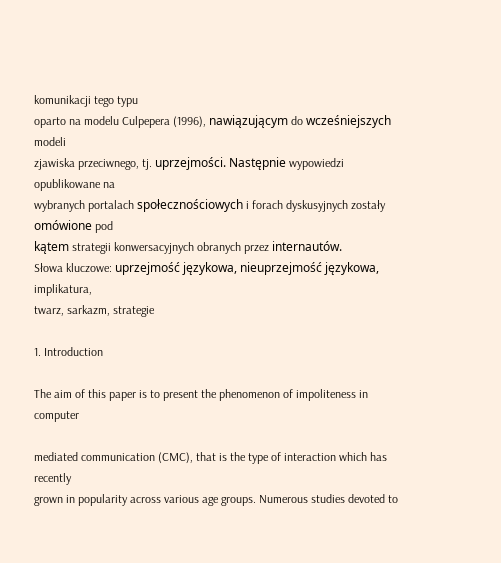komunikacji tego typu
oparto na modelu Culpepera (1996), nawiązującym do wcześniejszych modeli
zjawiska przeciwnego, tj. uprzejmości. Następnie wypowiedzi opublikowane na
wybranych portalach społecznościowych i forach dyskusyjnych zostały omówione pod
kątem strategii konwersacyjnych obranych przez internautów.
Słowa kluczowe: uprzejmość językowa, nieuprzejmość językowa, implikatura,
twarz, sarkazm, strategie

1. Introduction

The aim of this paper is to present the phenomenon of impoliteness in computer

mediated communication (CMC), that is the type of interaction which has recently
grown in popularity across various age groups. Numerous studies devoted to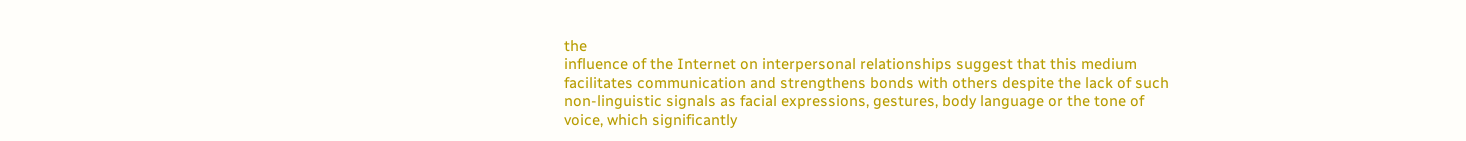the
influence of the Internet on interpersonal relationships suggest that this medium
facilitates communication and strengthens bonds with others despite the lack of such
non-linguistic signals as facial expressions, gestures, body language or the tone of
voice, which significantly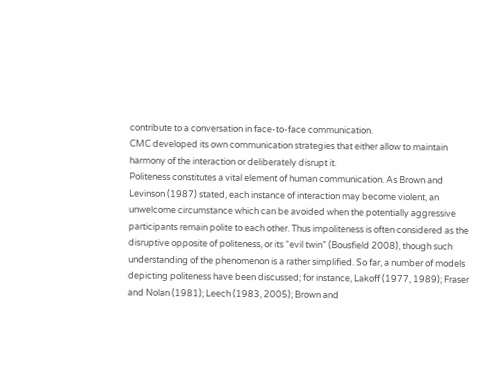contribute to a conversation in face-to-face communication.
CMC developed its own communication strategies that either allow to maintain
harmony of the interaction or deliberately disrupt it.
Politeness constitutes a vital element of human communication. As Brown and
Levinson (1987) stated, each instance of interaction may become violent, an
unwelcome circumstance which can be avoided when the potentially aggressive
participants remain polite to each other. Thus impoliteness is often considered as the
disruptive opposite of politeness, or its “evil twin” (Bousfield 2008), though such
understanding of the phenomenon is a rather simplified. So far, a number of models
depicting politeness have been discussed; for instance, Lakoff (1977, 1989); Fraser
and Nolan (1981); Leech (1983, 2005); Brown and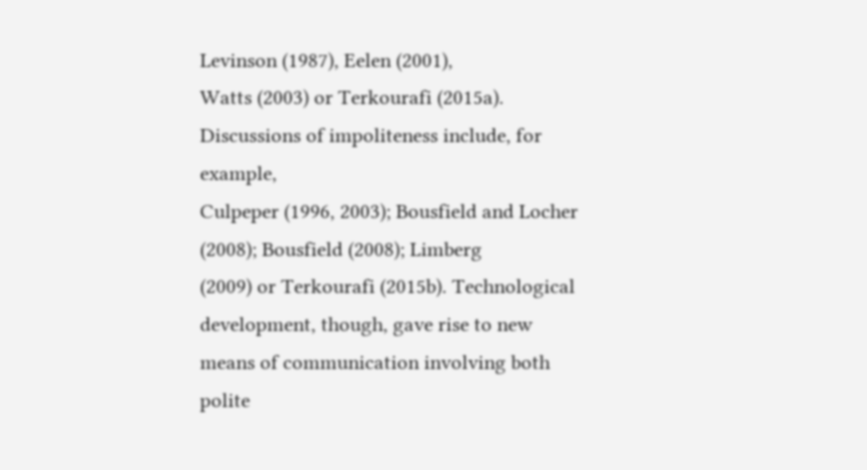Levinson (1987), Eelen (2001),
Watts (2003) or Terkourafi (2015a). Discussions of impoliteness include, for example,
Culpeper (1996, 2003); Bousfield and Locher (2008); Bousfield (2008); Limberg
(2009) or Terkourafi (2015b). Technological development, though, gave rise to new
means of communication involving both polite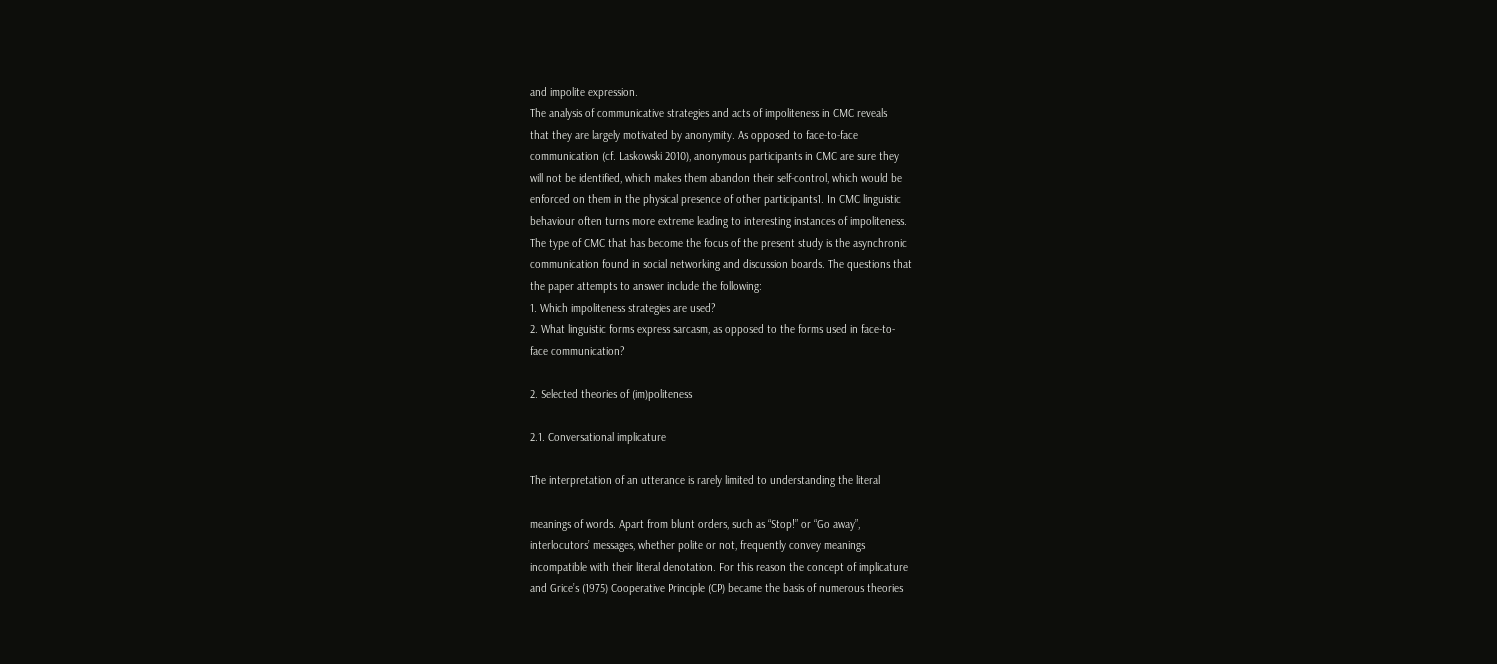and impolite expression.
The analysis of communicative strategies and acts of impoliteness in CMC reveals
that they are largely motivated by anonymity. As opposed to face-to-face
communication (cf. Laskowski 2010), anonymous participants in CMC are sure they
will not be identified, which makes them abandon their self-control, which would be
enforced on them in the physical presence of other participants1. In CMC linguistic
behaviour often turns more extreme leading to interesting instances of impoliteness.
The type of CMC that has become the focus of the present study is the asynchronic
communication found in social networking and discussion boards. The questions that
the paper attempts to answer include the following:
1. Which impoliteness strategies are used?
2. What linguistic forms express sarcasm, as opposed to the forms used in face-to-
face communication?

2. Selected theories of (im)politeness

2.1. Conversational implicature

The interpretation of an utterance is rarely limited to understanding the literal

meanings of words. Apart from blunt orders, such as “Stop!” or “Go away”,
interlocutors’ messages, whether polite or not, frequently convey meanings
incompatible with their literal denotation. For this reason the concept of implicature
and Grice’s (1975) Cooperative Principle (CP) became the basis of numerous theories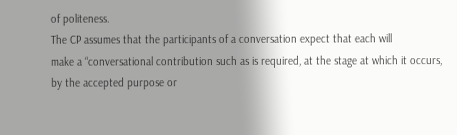of politeness.
The CP assumes that the participants of a conversation expect that each will
make a “conversational contribution such as is required, at the stage at which it occurs,
by the accepted purpose or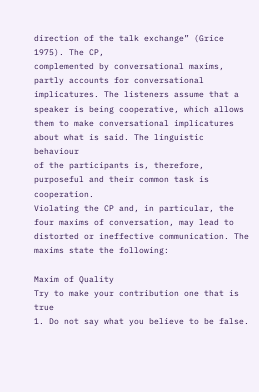direction of the talk exchange” (Grice 1975). The CP,
complemented by conversational maxims, partly accounts for conversational
implicatures. The listeners assume that a speaker is being cooperative, which allows
them to make conversational implicatures about what is said. The linguistic behaviour
of the participants is, therefore, purposeful and their common task is cooperation.
Violating the CP and, in particular, the four maxims of conversation, may lead to
distorted or ineffective communication. The maxims state the following:

Maxim of Quality
Try to make your contribution one that is true
1. Do not say what you believe to be false.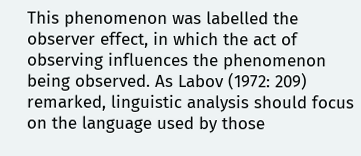This phenomenon was labelled the observer effect, in which the act of observing influences the phenomenon
being observed. As Labov (1972: 209) remarked, linguistic analysis should focus on the language used by those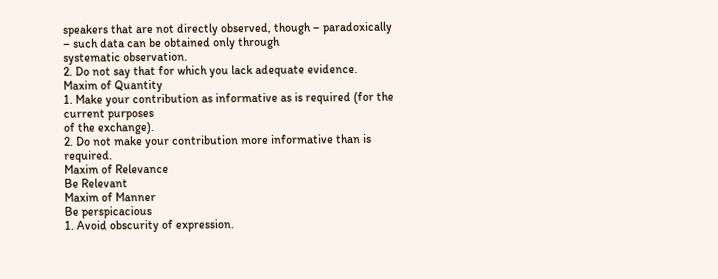speakers that are not directly observed, though – paradoxically – such data can be obtained only through
systematic observation.
2. Do not say that for which you lack adequate evidence.
Maxim of Quantity
1. Make your contribution as informative as is required (for the current purposes
of the exchange).
2. Do not make your contribution more informative than is required.
Maxim of Relevance
Be Relevant
Maxim of Manner
Be perspicacious
1. Avoid obscurity of expression.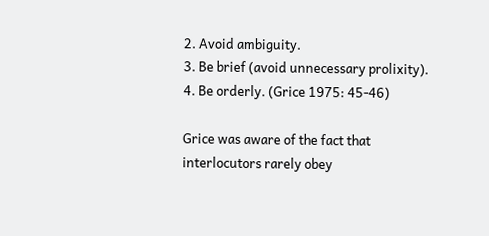2. Avoid ambiguity.
3. Be brief (avoid unnecessary prolixity).
4. Be orderly. (Grice 1975: 45-46)

Grice was aware of the fact that interlocutors rarely obey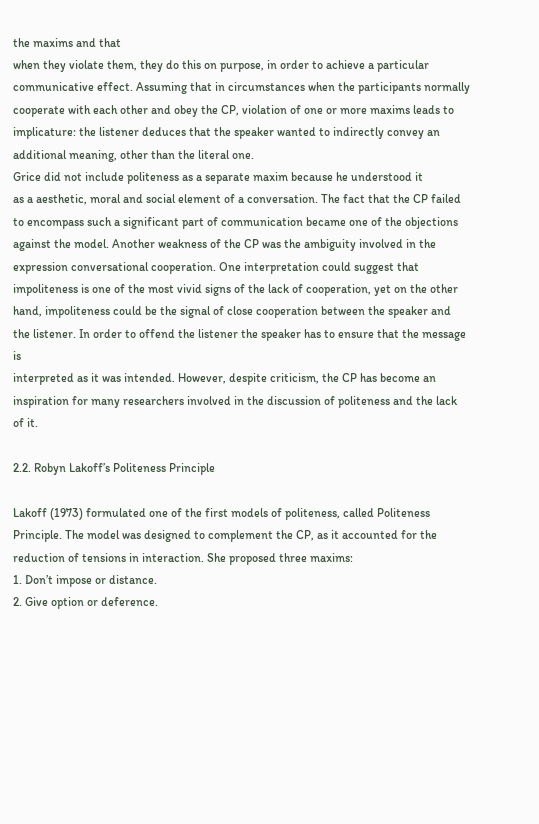the maxims and that
when they violate them, they do this on purpose, in order to achieve a particular
communicative effect. Assuming that in circumstances when the participants normally
cooperate with each other and obey the CP, violation of one or more maxims leads to
implicature: the listener deduces that the speaker wanted to indirectly convey an
additional meaning, other than the literal one.
Grice did not include politeness as a separate maxim because he understood it
as a aesthetic, moral and social element of a conversation. The fact that the CP failed
to encompass such a significant part of communication became one of the objections
against the model. Another weakness of the CP was the ambiguity involved in the
expression conversational cooperation. One interpretation could suggest that
impoliteness is one of the most vivid signs of the lack of cooperation, yet on the other
hand, impoliteness could be the signal of close cooperation between the speaker and
the listener. In order to offend the listener the speaker has to ensure that the message is
interpreted as it was intended. However, despite criticism, the CP has become an
inspiration for many researchers involved in the discussion of politeness and the lack
of it.

2.2. Robyn Lakoff’s Politeness Principle

Lakoff (1973) formulated one of the first models of politeness, called Politeness
Principle. The model was designed to complement the CP, as it accounted for the
reduction of tensions in interaction. She proposed three maxims:
1. Don’t impose or distance.
2. Give option or deference.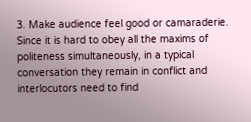3. Make audience feel good or camaraderie.
Since it is hard to obey all the maxims of politeness simultaneously, in a typical
conversation they remain in conflict and interlocutors need to find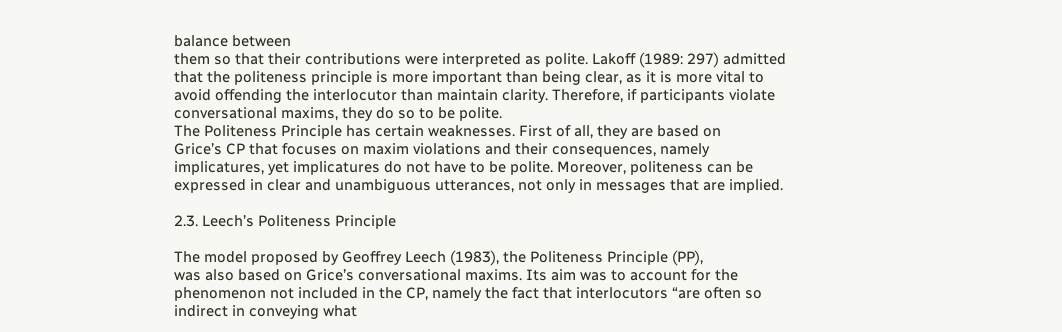balance between
them so that their contributions were interpreted as polite. Lakoff (1989: 297) admitted
that the politeness principle is more important than being clear, as it is more vital to
avoid offending the interlocutor than maintain clarity. Therefore, if participants violate
conversational maxims, they do so to be polite.
The Politeness Principle has certain weaknesses. First of all, they are based on
Grice’s CP that focuses on maxim violations and their consequences, namely
implicatures, yet implicatures do not have to be polite. Moreover, politeness can be
expressed in clear and unambiguous utterances, not only in messages that are implied.

2.3. Leech’s Politeness Principle

The model proposed by Geoffrey Leech (1983), the Politeness Principle (PP),
was also based on Grice’s conversational maxims. Its aim was to account for the
phenomenon not included in the CP, namely the fact that interlocutors “are often so
indirect in conveying what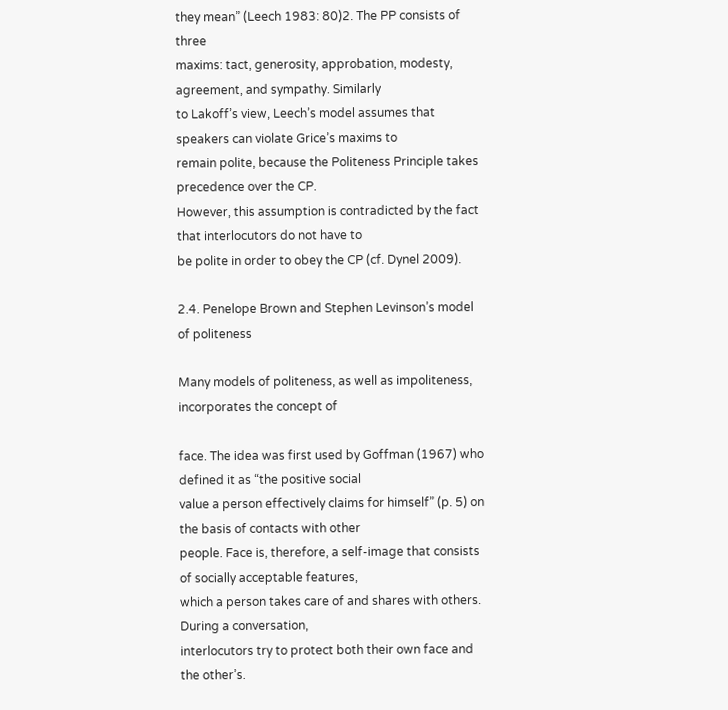they mean” (Leech 1983: 80)2. The PP consists of three
maxims: tact, generosity, approbation, modesty, agreement, and sympathy. Similarly
to Lakoff’s view, Leech’s model assumes that speakers can violate Grice’s maxims to
remain polite, because the Politeness Principle takes precedence over the CP.
However, this assumption is contradicted by the fact that interlocutors do not have to
be polite in order to obey the CP (cf. Dynel 2009).

2.4. Penelope Brown and Stephen Levinson’s model of politeness

Many models of politeness, as well as impoliteness, incorporates the concept of

face. The idea was first used by Goffman (1967) who defined it as “the positive social
value a person effectively claims for himself” (p. 5) on the basis of contacts with other
people. Face is, therefore, a self-image that consists of socially acceptable features,
which a person takes care of and shares with others. During a conversation,
interlocutors try to protect both their own face and the other’s.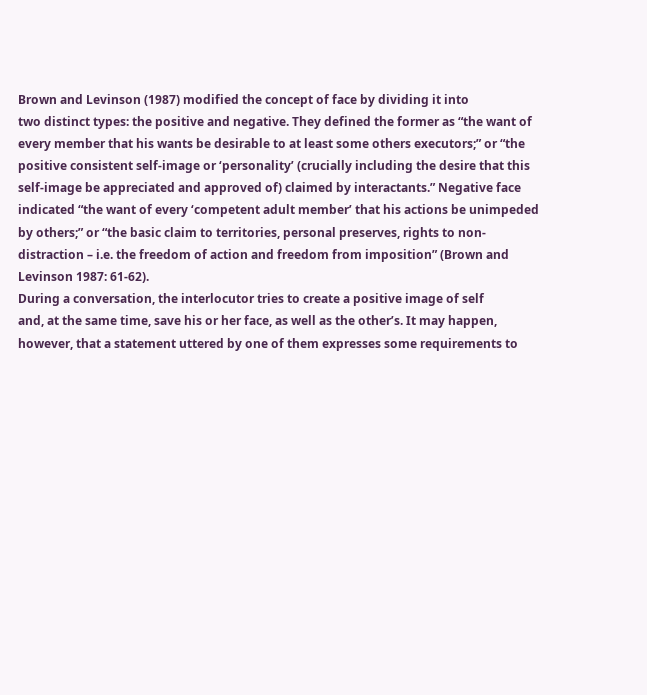Brown and Levinson (1987) modified the concept of face by dividing it into
two distinct types: the positive and negative. They defined the former as “the want of
every member that his wants be desirable to at least some others executors;” or “the
positive consistent self-image or ‘personality’ (crucially including the desire that this
self-image be appreciated and approved of) claimed by interactants.” Negative face
indicated “the want of every ‘competent adult member’ that his actions be unimpeded
by others;” or “the basic claim to territories, personal preserves, rights to non-
distraction – i.e. the freedom of action and freedom from imposition” (Brown and
Levinson 1987: 61-62).
During a conversation, the interlocutor tries to create a positive image of self
and, at the same time, save his or her face, as well as the other’s. It may happen,
however, that a statement uttered by one of them expresses some requirements to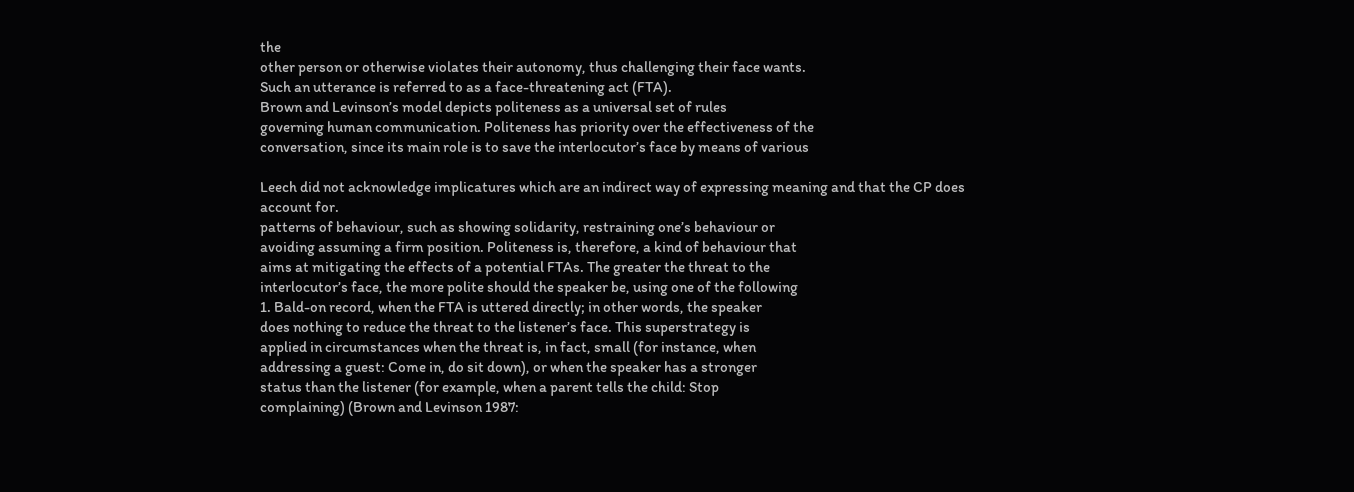the
other person or otherwise violates their autonomy, thus challenging their face wants.
Such an utterance is referred to as a face-threatening act (FTA).
Brown and Levinson’s model depicts politeness as a universal set of rules
governing human communication. Politeness has priority over the effectiveness of the
conversation, since its main role is to save the interlocutor’s face by means of various

Leech did not acknowledge implicatures which are an indirect way of expressing meaning and that the CP does
account for.
patterns of behaviour, such as showing solidarity, restraining one’s behaviour or
avoiding assuming a firm position. Politeness is, therefore, a kind of behaviour that
aims at mitigating the effects of a potential FTAs. The greater the threat to the
interlocutor’s face, the more polite should the speaker be, using one of the following
1. Bald-on record, when the FTA is uttered directly; in other words, the speaker
does nothing to reduce the threat to the listener’s face. This superstrategy is
applied in circumstances when the threat is, in fact, small (for instance, when
addressing a guest: Come in, do sit down), or when the speaker has a stronger
status than the listener (for example, when a parent tells the child: Stop
complaining) (Brown and Levinson 1987: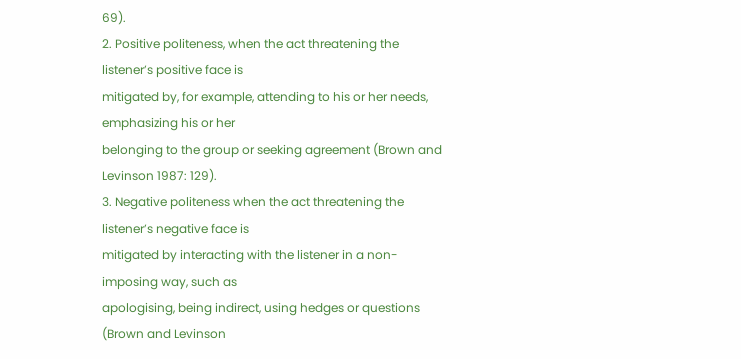69).
2. Positive politeness, when the act threatening the listener’s positive face is
mitigated by, for example, attending to his or her needs, emphasizing his or her
belonging to the group or seeking agreement (Brown and Levinson 1987: 129).
3. Negative politeness when the act threatening the listener’s negative face is
mitigated by interacting with the listener in a non-imposing way, such as
apologising, being indirect, using hedges or questions (Brown and Levinson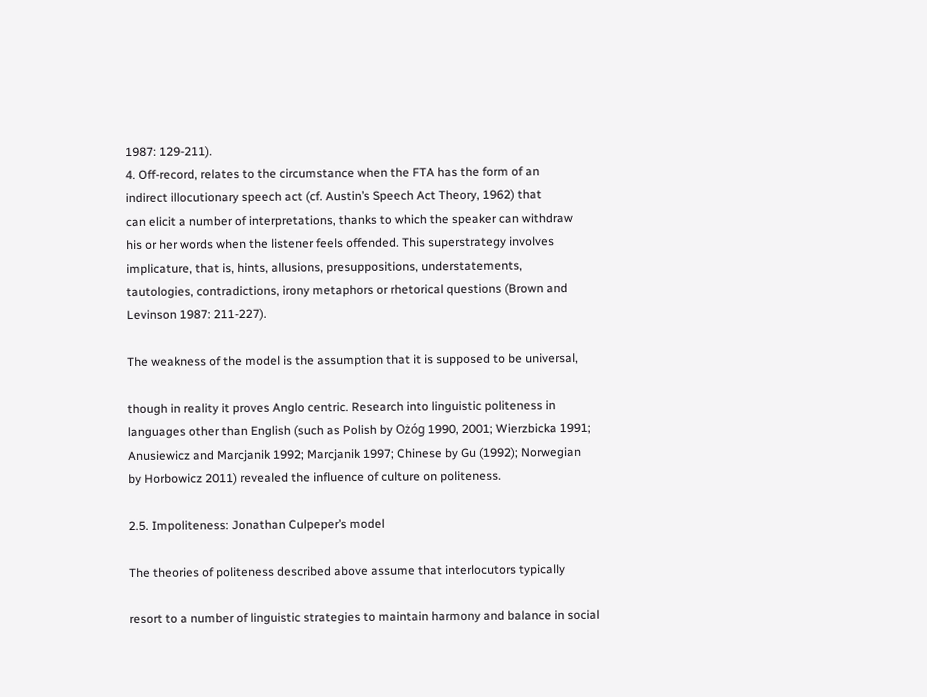1987: 129-211).
4. Off-record, relates to the circumstance when the FTA has the form of an
indirect illocutionary speech act (cf. Austin’s Speech Act Theory, 1962) that
can elicit a number of interpretations, thanks to which the speaker can withdraw
his or her words when the listener feels offended. This superstrategy involves
implicature, that is, hints, allusions, presuppositions, understatements,
tautologies, contradictions, irony metaphors or rhetorical questions (Brown and
Levinson 1987: 211-227).

The weakness of the model is the assumption that it is supposed to be universal,

though in reality it proves Anglo centric. Research into linguistic politeness in
languages other than English (such as Polish by Ożóg 1990, 2001; Wierzbicka 1991;
Anusiewicz and Marcjanik 1992; Marcjanik 1997; Chinese by Gu (1992); Norwegian
by Horbowicz 2011) revealed the influence of culture on politeness.

2.5. Impoliteness: Jonathan Culpeper’s model

The theories of politeness described above assume that interlocutors typically

resort to a number of linguistic strategies to maintain harmony and balance in social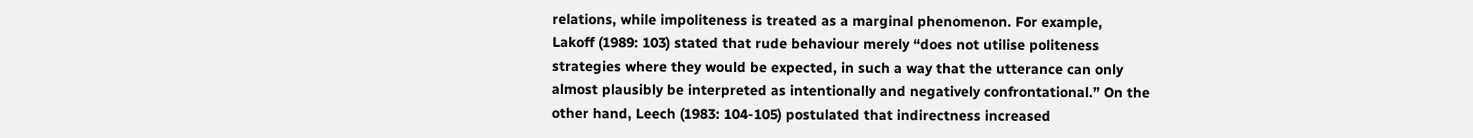relations, while impoliteness is treated as a marginal phenomenon. For example,
Lakoff (1989: 103) stated that rude behaviour merely “does not utilise politeness
strategies where they would be expected, in such a way that the utterance can only
almost plausibly be interpreted as intentionally and negatively confrontational.” On the
other hand, Leech (1983: 104-105) postulated that indirectness increased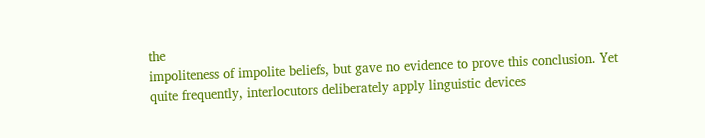the
impoliteness of impolite beliefs, but gave no evidence to prove this conclusion. Yet
quite frequently, interlocutors deliberately apply linguistic devices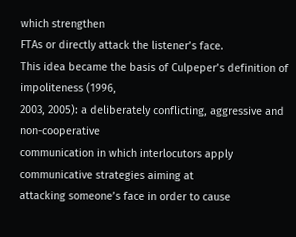which strengthen
FTAs or directly attack the listener’s face.
This idea became the basis of Culpeper’s definition of impoliteness (1996,
2003, 2005): a deliberately conflicting, aggressive and non-cooperative
communication in which interlocutors apply communicative strategies aiming at
attacking someone’s face in order to cause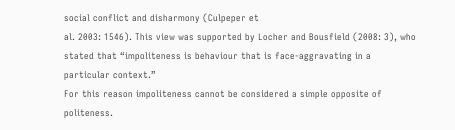social conflict and disharmony (Culpeper et
al. 2003: 1546). This view was supported by Locher and Bousfield (2008: 3), who
stated that “impoliteness is behaviour that is face-aggravating in a particular context.”
For this reason impoliteness cannot be considered a simple opposite of politeness.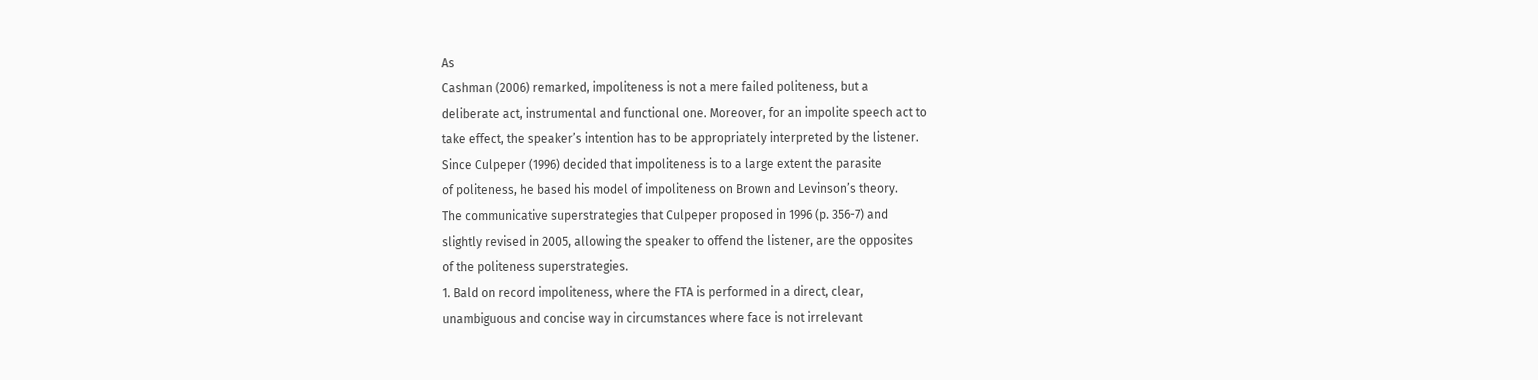As
Cashman (2006) remarked, impoliteness is not a mere failed politeness, but a
deliberate act, instrumental and functional one. Moreover, for an impolite speech act to
take effect, the speaker’s intention has to be appropriately interpreted by the listener.
Since Culpeper (1996) decided that impoliteness is to a large extent the parasite
of politeness, he based his model of impoliteness on Brown and Levinson’s theory.
The communicative superstrategies that Culpeper proposed in 1996 (p. 356-7) and
slightly revised in 2005, allowing the speaker to offend the listener, are the opposites
of the politeness superstrategies.
1. Bald on record impoliteness, where the FTA is performed in a direct, clear,
unambiguous and concise way in circumstances where face is not irrelevant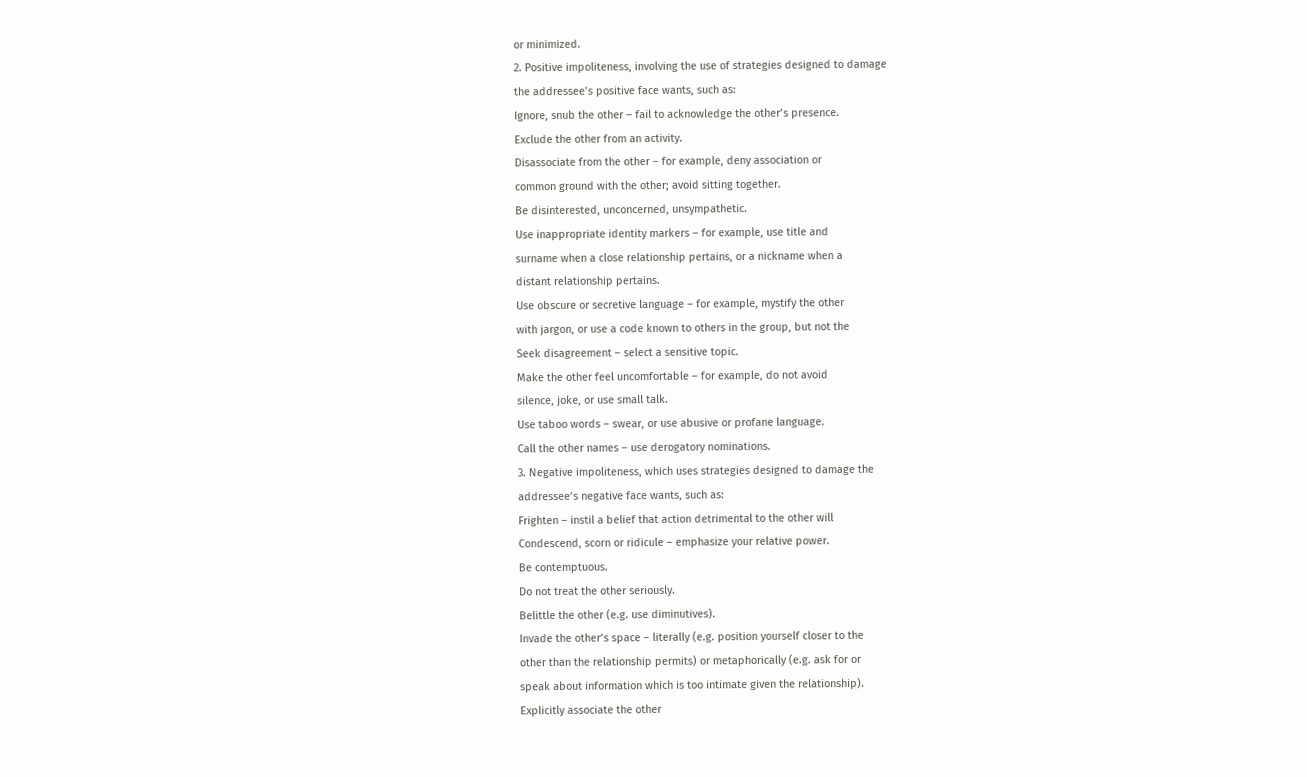or minimized.
2. Positive impoliteness, involving the use of strategies designed to damage
the addressee’s positive face wants, such as:
Ignore, snub the other – fail to acknowledge the other’s presence.
Exclude the other from an activity.
Disassociate from the other – for example, deny association or
common ground with the other; avoid sitting together.
Be disinterested, unconcerned, unsympathetic.
Use inappropriate identity markers – for example, use title and
surname when a close relationship pertains, or a nickname when a
distant relationship pertains.
Use obscure or secretive language – for example, mystify the other
with jargon, or use a code known to others in the group, but not the
Seek disagreement – select a sensitive topic.
Make the other feel uncomfortable – for example, do not avoid
silence, joke, or use small talk.
Use taboo words – swear, or use abusive or profane language.
Call the other names – use derogatory nominations.
3. Negative impoliteness, which uses strategies designed to damage the
addressee’s negative face wants, such as:
Frighten – instil a belief that action detrimental to the other will
Condescend, scorn or ridicule – emphasize your relative power.
Be contemptuous.
Do not treat the other seriously.
Belittle the other (e.g. use diminutives).
Invade the other’s space – literally (e.g. position yourself closer to the
other than the relationship permits) or metaphorically (e.g. ask for or
speak about information which is too intimate given the relationship).
Explicitly associate the other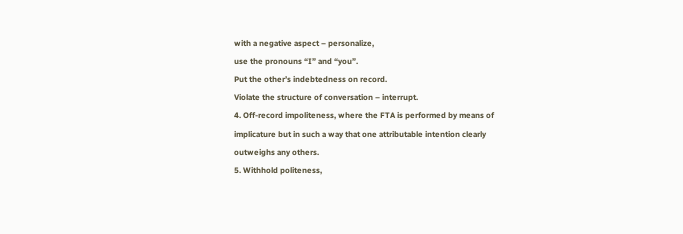with a negative aspect – personalize,
use the pronouns “I” and “you”.
Put the other’s indebtedness on record.
Violate the structure of conversation – interrupt.
4. Off-record impoliteness, where the FTA is performed by means of
implicature but in such a way that one attributable intention clearly
outweighs any others.
5. Withhold politeness,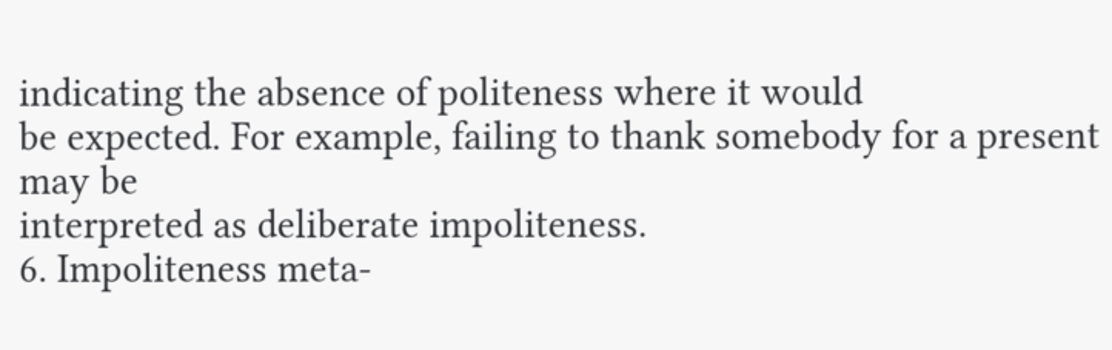indicating the absence of politeness where it would
be expected. For example, failing to thank somebody for a present may be
interpreted as deliberate impoliteness.
6. Impoliteness meta-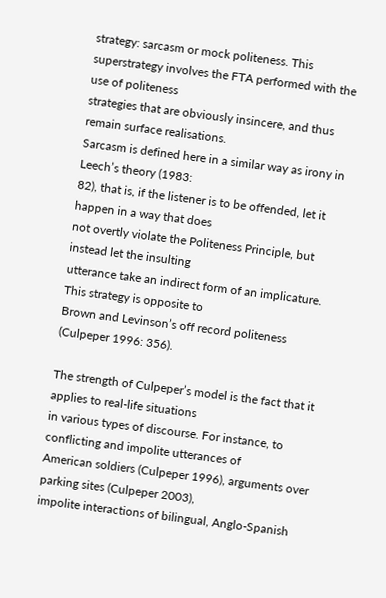strategy: sarcasm or mock politeness. This
superstrategy involves the FTA performed with the use of politeness
strategies that are obviously insincere, and thus remain surface realisations.
Sarcasm is defined here in a similar way as irony in Leech’s theory (1983:
82), that is, if the listener is to be offended, let it happen in a way that does
not overtly violate the Politeness Principle, but instead let the insulting
utterance take an indirect form of an implicature. This strategy is opposite to
Brown and Levinson’s off record politeness (Culpeper 1996: 356).

The strength of Culpeper’s model is the fact that it applies to real-life situations
in various types of discourse. For instance, to conflicting and impolite utterances of
American soldiers (Culpeper 1996), arguments over parking sites (Culpeper 2003),
impolite interactions of bilingual, Anglo-Spanish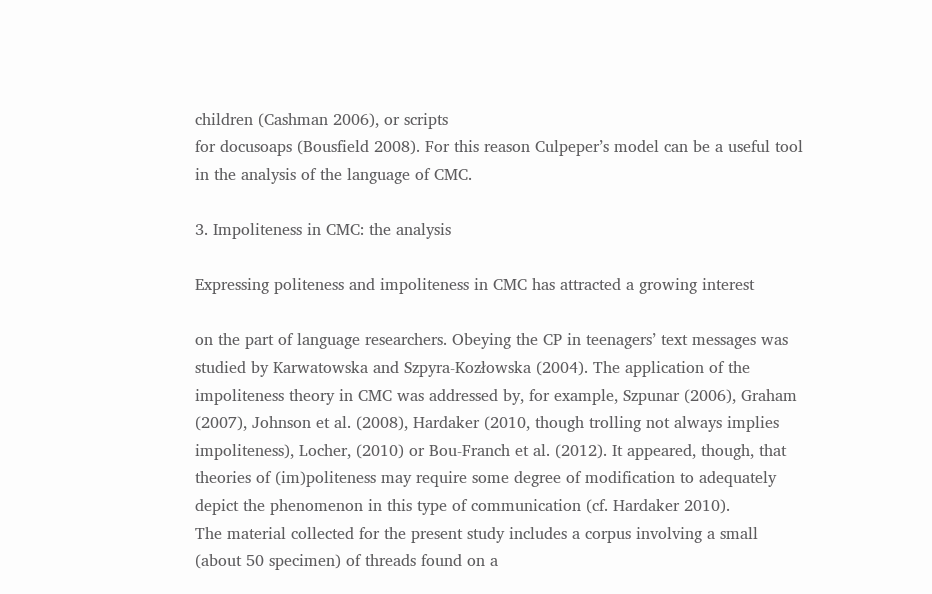children (Cashman 2006), or scripts
for docusoaps (Bousfield 2008). For this reason Culpeper’s model can be a useful tool
in the analysis of the language of CMC.

3. Impoliteness in CMC: the analysis

Expressing politeness and impoliteness in CMC has attracted a growing interest

on the part of language researchers. Obeying the CP in teenagers’ text messages was
studied by Karwatowska and Szpyra-Kozłowska (2004). The application of the
impoliteness theory in CMC was addressed by, for example, Szpunar (2006), Graham
(2007), Johnson et al. (2008), Hardaker (2010, though trolling not always implies
impoliteness), Locher, (2010) or Bou-Franch et al. (2012). It appeared, though, that
theories of (im)politeness may require some degree of modification to adequately
depict the phenomenon in this type of communication (cf. Hardaker 2010).
The material collected for the present study includes a corpus involving a small
(about 50 specimen) of threads found on a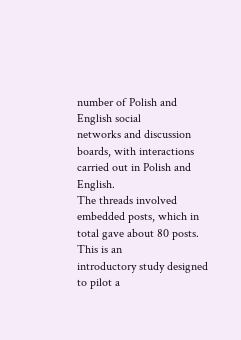number of Polish and English social
networks and discussion boards, with interactions carried out in Polish and English.
The threads involved embedded posts, which in total gave about 80 posts. This is an
introductory study designed to pilot a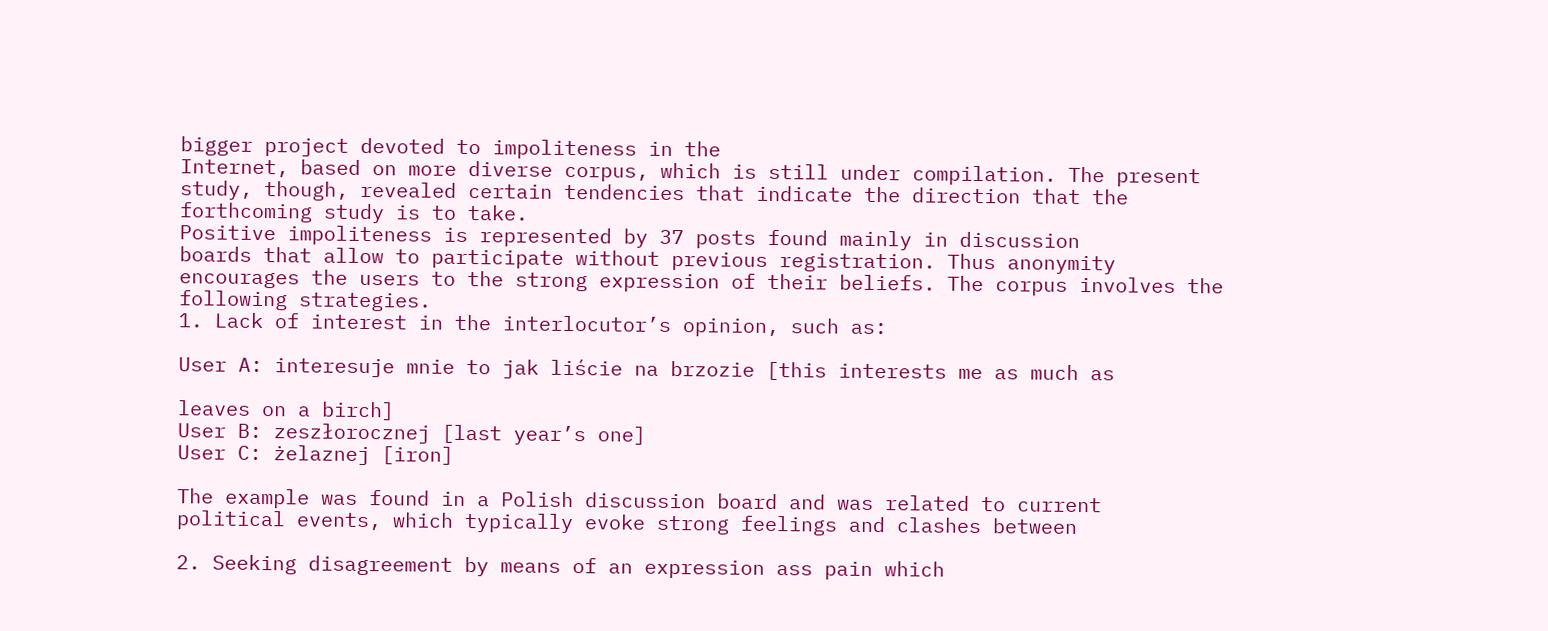bigger project devoted to impoliteness in the
Internet, based on more diverse corpus, which is still under compilation. The present
study, though, revealed certain tendencies that indicate the direction that the
forthcoming study is to take.
Positive impoliteness is represented by 37 posts found mainly in discussion
boards that allow to participate without previous registration. Thus anonymity
encourages the users to the strong expression of their beliefs. The corpus involves the
following strategies.
1. Lack of interest in the interlocutor’s opinion, such as:

User A: interesuje mnie to jak liście na brzozie [this interests me as much as

leaves on a birch]
User B: zeszłorocznej [last year’s one]
User C: żelaznej [iron]

The example was found in a Polish discussion board and was related to current
political events, which typically evoke strong feelings and clashes between

2. Seeking disagreement by means of an expression ass pain which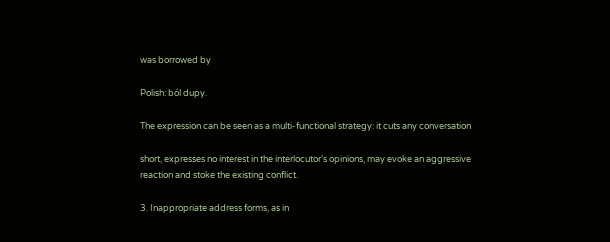was borrowed by

Polish: ból dupy.

The expression can be seen as a multi-functional strategy: it cuts any conversation

short, expresses no interest in the interlocutor’s opinions, may evoke an aggressive
reaction and stoke the existing conflict.

3. Inappropriate address forms, as in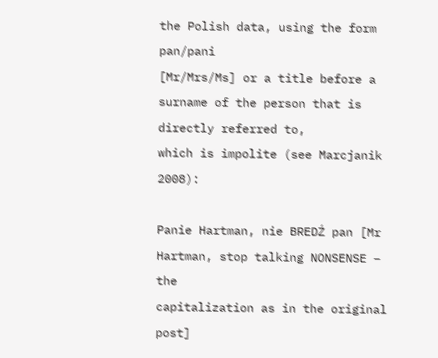the Polish data, using the form pan/pani
[Mr/Mrs/Ms] or a title before a surname of the person that is directly referred to,
which is impolite (see Marcjanik 2008):

Panie Hartman, nie BREDŹ pan [Mr Hartman, stop talking NONSENSE – the
capitalization as in the original post]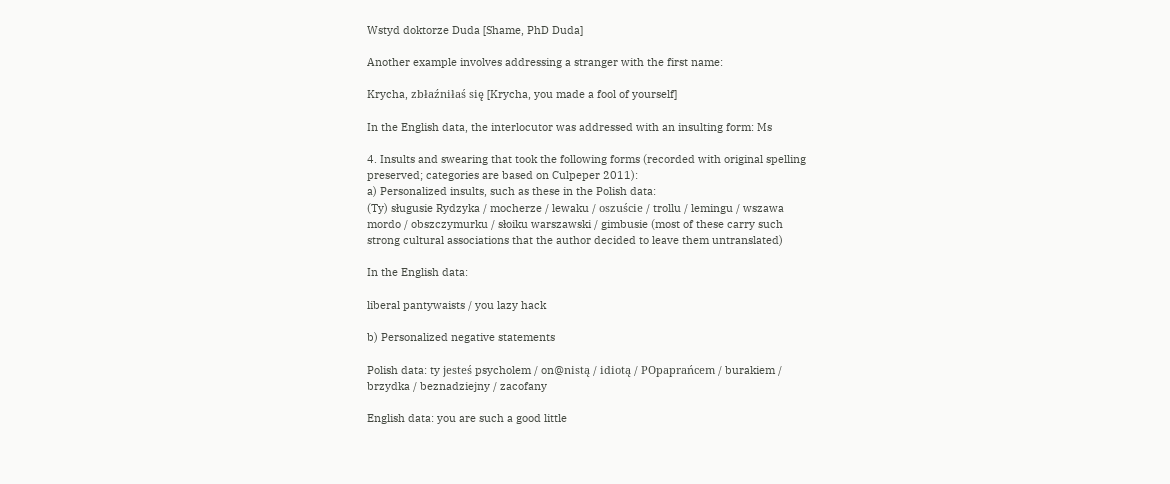Wstyd doktorze Duda [Shame, PhD Duda]

Another example involves addressing a stranger with the first name:

Krycha, zbłaźniłaś się [Krycha, you made a fool of yourself]

In the English data, the interlocutor was addressed with an insulting form: Ms

4. Insults and swearing that took the following forms (recorded with original spelling
preserved; categories are based on Culpeper 2011):
a) Personalized insults, such as these in the Polish data:
(Ty) sługusie Rydzyka / mocherze / lewaku / oszuście / trollu / lemingu / wszawa
mordo / obszczymurku / słoiku warszawski / gimbusie (most of these carry such
strong cultural associations that the author decided to leave them untranslated)

In the English data:

liberal pantywaists / you lazy hack

b) Personalized negative statements

Polish data: ty jesteś psycholem / on@nistą / idiotą / POpaprańcem / burakiem /
brzydka / beznadziejny / zacofany

English data: you are such a good little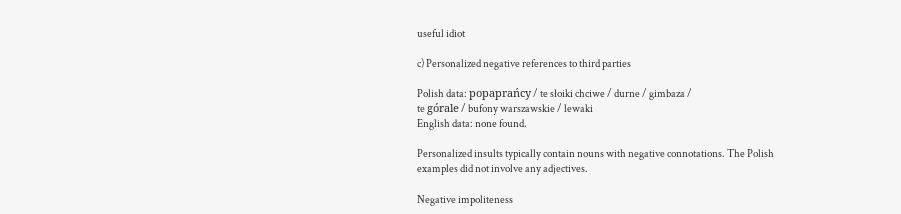useful idiot

c) Personalized negative references to third parties

Polish data: popaprańcy / te słoiki chciwe / durne / gimbaza /
te górale / bufony warszawskie / lewaki
English data: none found.

Personalized insults typically contain nouns with negative connotations. The Polish
examples did not involve any adjectives.

Negative impoliteness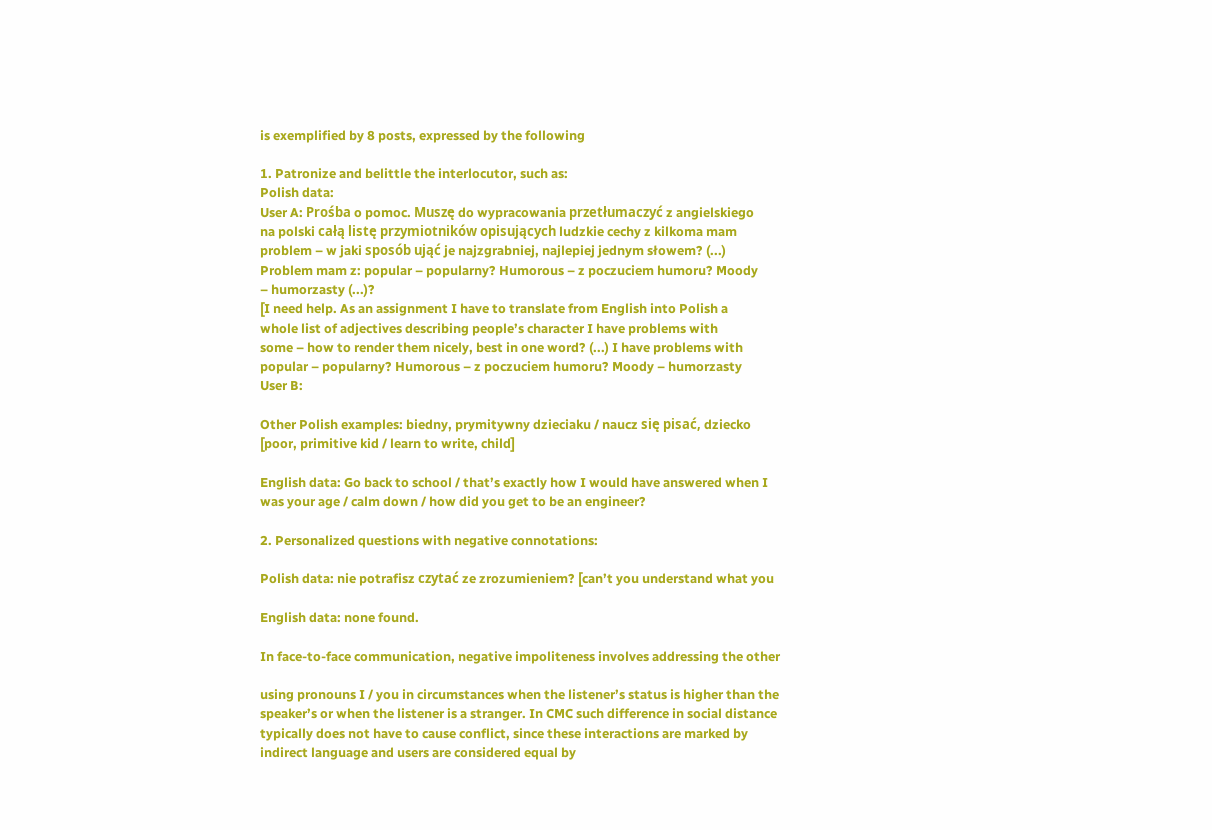is exemplified by 8 posts, expressed by the following

1. Patronize and belittle the interlocutor, such as:
Polish data:
User A: Prośba o pomoc. Muszę do wypracowania przetłumaczyć z angielskiego
na polski całą listę przymiotników opisujących ludzkie cechy z kilkoma mam
problem – w jaki sposób ująć je najzgrabniej, najlepiej jednym słowem? (...)
Problem mam z: popular – popularny? Humorous – z poczuciem humoru? Moody
– humorzasty (...)?
[I need help. As an assignment I have to translate from English into Polish a
whole list of adjectives describing people’s character I have problems with
some – how to render them nicely, best in one word? (...) I have problems with
popular – popularny? Humorous – z poczuciem humoru? Moody – humorzasty
User B:

Other Polish examples: biedny, prymitywny dzieciaku / naucz się pisać, dziecko
[poor, primitive kid / learn to write, child]

English data: Go back to school / that’s exactly how I would have answered when I
was your age / calm down / how did you get to be an engineer?

2. Personalized questions with negative connotations:

Polish data: nie potrafisz czytać ze zrozumieniem? [can’t you understand what you

English data: none found.

In face-to-face communication, negative impoliteness involves addressing the other

using pronouns I / you in circumstances when the listener’s status is higher than the
speaker’s or when the listener is a stranger. In CMC such difference in social distance
typically does not have to cause conflict, since these interactions are marked by
indirect language and users are considered equal by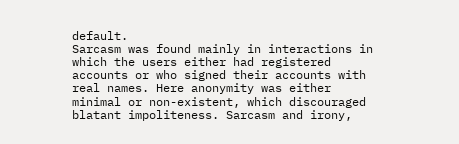default.
Sarcasm was found mainly in interactions in which the users either had registered
accounts or who signed their accounts with real names. Here anonymity was either
minimal or non-existent, which discouraged blatant impoliteness. Sarcasm and irony,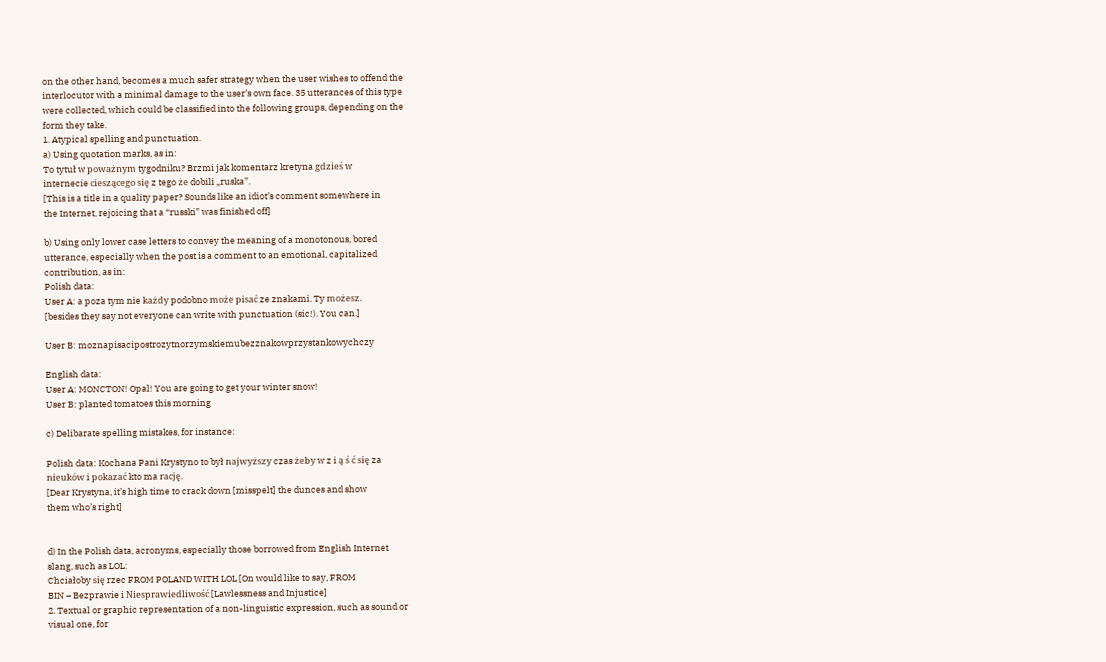on the other hand, becomes a much safer strategy when the user wishes to offend the
interlocutor with a minimal damage to the user’s own face. 35 utterances of this type
were collected, which could be classified into the following groups, depending on the
form they take.
1. Atypical spelling and punctuation.
a) Using quotation marks, as in:
To tytuł w poważnym tygodniku? Brzmi jak komentarz kretyna gdzieś w
internecie cieszącego się z tego że dobili „ruska”.
[This is a title in a quality paper? Sounds like an idiot’s comment somewhere in
the Internet, rejoicing that a “russki” was finished off]

b) Using only lower case letters to convey the meaning of a monotonous, bored
utterance, especially when the post is a comment to an emotional, capitalized
contribution, as in:
Polish data:
User A: a poza tym nie każdy podobno może pisać ze znakami. Ty możesz.
[besides they say not everyone can write with punctuation (sic!). You can.]

User B: moznapisacipostrozytnorzymskiemubezznakowprzystankowychczy

English data:
User A: MONCTON! Opal! You are going to get your winter snow!
User B: planted tomatoes this morning

c) Delibarate spelling mistakes, for instance:

Polish data: Kochana Pani Krystyno to był najwyższy czas żeby w z i ą ś ć się za
nieuków i pokazać kto ma rację.
[Dear Krystyna, it’s high time to crack down [misspelt] the dunces and show
them who’s right]


d) In the Polish data, acronyms, especially those borrowed from English Internet
slang, such as LOL:
Chciałoby się rzec FROM POLAND WITH LOL [On would like to say, FROM
BIN – Bezprawie i Niesprawiedliwość [Lawlessness and Injustice]
2. Textual or graphic representation of a non-linguistic expression, such as sound or
visual one, for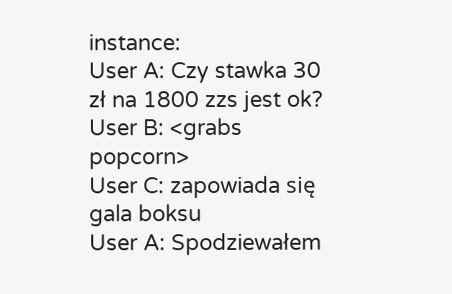instance:
User A: Czy stawka 30 zł na 1800 zzs jest ok?
User B: <grabs popcorn>
User C: zapowiada się gala boksu
User A: Spodziewałem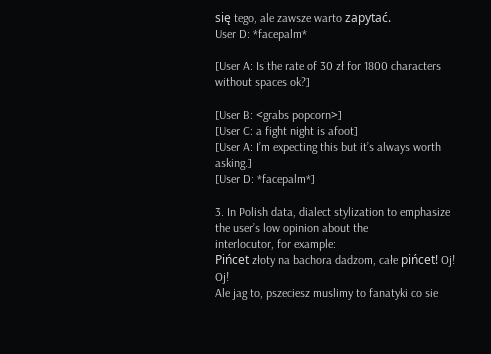się tego, ale zawsze warto zapytać.
User D: *facepalm*

[User A: Is the rate of 30 zł for 1800 characters without spaces ok?]

[User B: <grabs popcorn>]
[User C: a fight night is afoot]
[User A: I’m expecting this but it’s always worth asking.]
[User D: *facepalm*]

3. In Polish data, dialect stylization to emphasize the user’s low opinion about the
interlocutor, for example:
Pińcet złoty na bachora dadzom, całe pińcet! Oj! Oj!
Ale jag to, pszeciesz muslimy to fanatyki co sie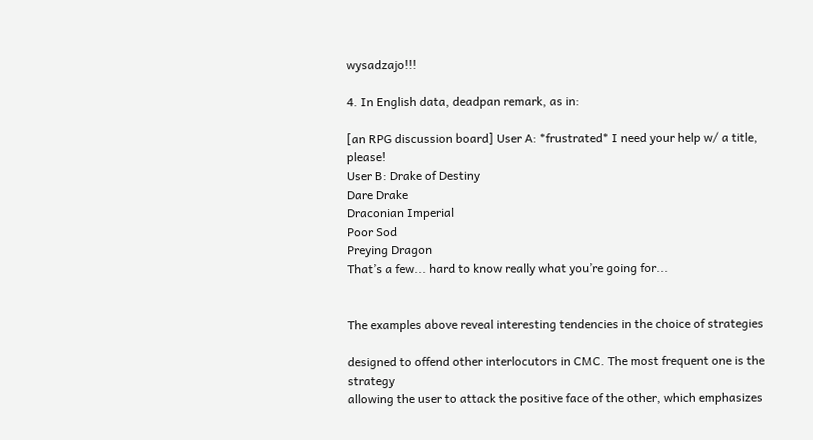wysadzajo!!!

4. In English data, deadpan remark, as in:

[an RPG discussion board] User A: *frustrated* I need your help w/ a title, please!
User B: Drake of Destiny
Dare Drake
Draconian Imperial
Poor Sod
Preying Dragon
That’s a few... hard to know really what you’re going for...


The examples above reveal interesting tendencies in the choice of strategies

designed to offend other interlocutors in CMC. The most frequent one is the strategy
allowing the user to attack the positive face of the other, which emphasizes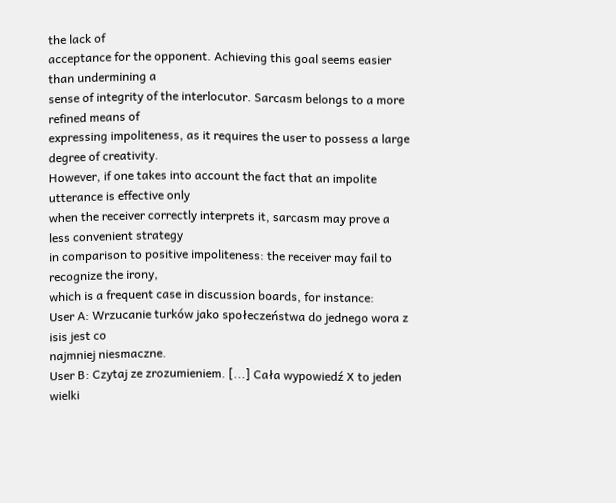the lack of
acceptance for the opponent. Achieving this goal seems easier than undermining a
sense of integrity of the interlocutor. Sarcasm belongs to a more refined means of
expressing impoliteness, as it requires the user to possess a large degree of creativity.
However, if one takes into account the fact that an impolite utterance is effective only
when the receiver correctly interprets it, sarcasm may prove a less convenient strategy
in comparison to positive impoliteness: the receiver may fail to recognize the irony,
which is a frequent case in discussion boards, for instance:
User A: Wrzucanie turków jako społeczeństwa do jednego wora z isis jest co
najmniej niesmaczne.
User B: Czytaj ze zrozumieniem. [...] Cała wypowiedź X to jeden wielki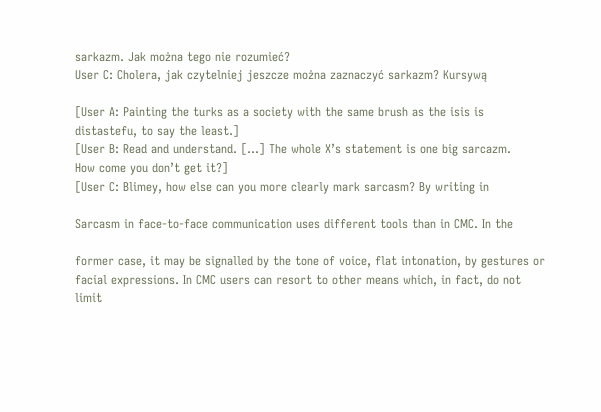sarkazm. Jak można tego nie rozumieć?
User C: Cholera, jak czytelniej jeszcze można zaznaczyć sarkazm? Kursywą

[User A: Painting the turks as a society with the same brush as the isis is
distastefu, to say the least.]
[User B: Read and understand. [...] The whole X’s statement is one big sarcazm.
How come you don’t get it?]
[User C: Blimey, how else can you more clearly mark sarcasm? By writing in

Sarcasm in face-to-face communication uses different tools than in CMC. In the

former case, it may be signalled by the tone of voice, flat intonation, by gestures or
facial expressions. In CMC users can resort to other means which, in fact, do not limit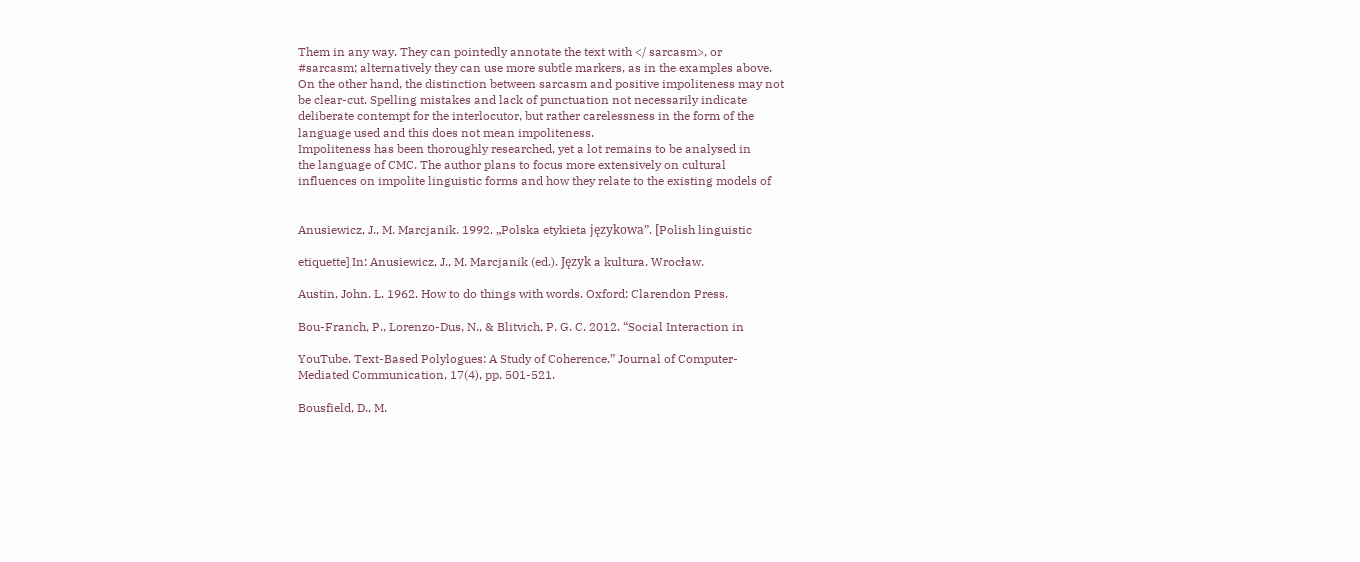Them in any way. They can pointedly annotate the text with </ sarcasm>, or
#sarcasm; alternatively they can use more subtle markers, as in the examples above.
On the other hand, the distinction between sarcasm and positive impoliteness may not
be clear-cut. Spelling mistakes and lack of punctuation not necessarily indicate
deliberate contempt for the interlocutor, but rather carelessness in the form of the
language used and this does not mean impoliteness.
Impoliteness has been thoroughly researched, yet a lot remains to be analysed in
the language of CMC. The author plans to focus more extensively on cultural
influences on impolite linguistic forms and how they relate to the existing models of


Anusiewicz, J., M. Marcjanik. 1992. „Polska etykieta językowa”. [Polish linguistic

etiquette] In: Anusiewicz, J., M. Marcjanik (ed.). Język a kultura. Wrocław.

Austin, John. L. 1962. How to do things with words. Oxford: Clarendon Press.

Bou-Franch, P., Lorenzo-Dus, N., & Blitvich, P. G. C. 2012. “Social Interaction in

YouTube. Text-Based Polylogues: A Study of Coherence.” Journal of Computer-
Mediated Communication, 17(4), pp. 501-521.

Bousfield, D., M.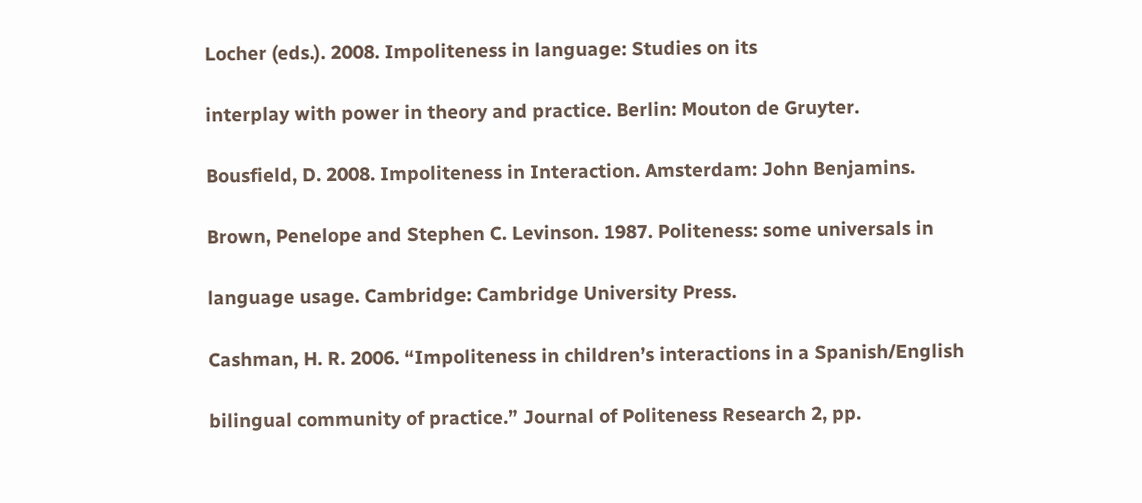Locher (eds.). 2008. Impoliteness in language: Studies on its

interplay with power in theory and practice. Berlin: Mouton de Gruyter.

Bousfield, D. 2008. Impoliteness in Interaction. Amsterdam: John Benjamins.

Brown, Penelope and Stephen C. Levinson. 1987. Politeness: some universals in

language usage. Cambridge: Cambridge University Press.

Cashman, H. R. 2006. “Impoliteness in children’s interactions in a Spanish/English

bilingual community of practice.” Journal of Politeness Research 2, pp.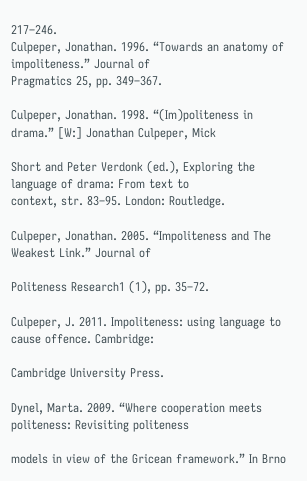217–246.
Culpeper, Jonathan. 1996. “Towards an anatomy of impoliteness.” Journal of
Pragmatics 25, pp. 349–367.

Culpeper, Jonathan. 1998. “(Im)politeness in drama.” [W:] Jonathan Culpeper, Mick

Short and Peter Verdonk (ed.), Exploring the language of drama: From text to
context, str. 83–95. London: Routledge.

Culpeper, Jonathan. 2005. “Impoliteness and The Weakest Link.” Journal of

Politeness Research1 (1), pp. 35–72.

Culpeper, J. 2011. Impoliteness: using language to cause offence. Cambridge:

Cambridge University Press.

Dynel, Marta. 2009. “Where cooperation meets politeness: Revisiting politeness

models in view of the Gricean framework.” In Brno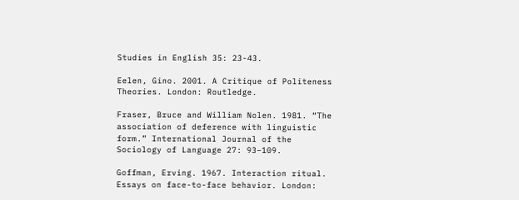Studies in English 35: 23-43.

Eelen, Gino. 2001. A Critique of Politeness Theories. London: Routledge.

Fraser, Bruce and William Nolen. 1981. “The association of deference with linguistic
form.” International Journal of the Sociology of Language 27: 93–109.

Goffman, Erving. 1967. Interaction ritual. Essays on face-to-face behavior. London: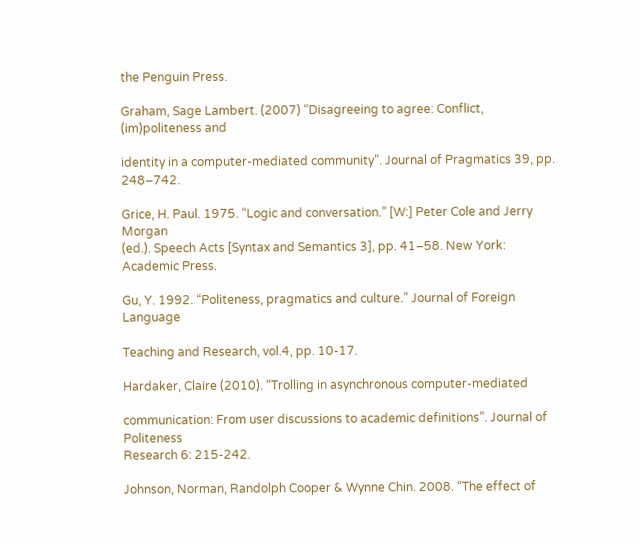the Penguin Press.

Graham, Sage Lambert. (2007) “Disagreeing to agree: Conflict, (im)politeness and

identity in a computer-mediated community”. Journal of Pragmatics 39, pp. 248–742.

Grice, H. Paul. 1975. “Logic and conversation.” [W:] Peter Cole and Jerry Morgan
(ed.). Speech Acts [Syntax and Semantics 3], pp. 41–58. New York: Academic Press.

Gu, Y. 1992. “Politeness, pragmatics and culture.” Journal of Foreign Language

Teaching and Research, vol.4, pp. 10-17.

Hardaker, Claire (2010). “Trolling in asynchronous computer-mediated

communication: From user discussions to academic definitions”. Journal of Politeness
Research 6: 215-242.

Johnson, Norman, Randolph Cooper & Wynne Chin. 2008. “The effect of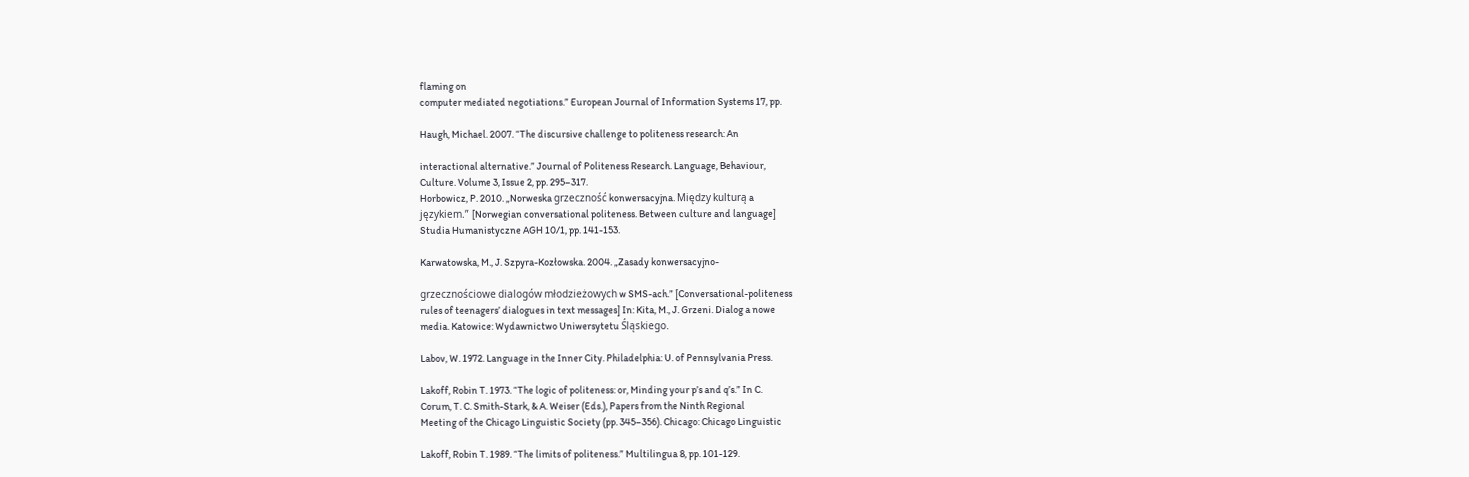flaming on
computer mediated negotiations.” European Journal of Information Systems 17, pp.

Haugh, Michael. 2007. “The discursive challenge to politeness research: An

interactional alternative.” Journal of Politeness Research. Language, Behaviour,
Culture. Volume 3, Issue 2, pp. 295–317.
Horbowicz, P. 2010. „Norweska grzeczność konwersacyjna. Między kulturą a
językiem.” [Norwegian conversational politeness. Between culture and language]
Studia Humanistyczne AGH 10/1, pp. 141-153.

Karwatowska, M., J. Szpyra-Kozłowska. 2004. „Zasady konwersacyjno-

grzecznościowe dialogów młodzieżowych w SMS-ach.” [Conversational-politeness
rules of teenagers’ dialogues in text messages] In: Kita, M., J. Grzeni. Dialog a nowe
media. Katowice: Wydawnictwo Uniwersytetu Śląskiego.

Labov, W. 1972. Language in the Inner City. Philadelphia: U. of Pennsylvania Press.

Lakoff, Robin T. 1973. “The logic of politeness: or, Minding your p’s and q’s.” In C.
Corum, T. C. Smith-Stark, & A. Weiser (Eds.), Papers from the Ninth Regional
Meeting of the Chicago Linguistic Society (pp. 345–356). Chicago: Chicago Linguistic

Lakoff, Robin T. 1989. “The limits of politeness.” Multilingua 8, pp. 101-129.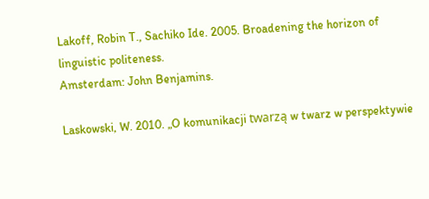Lakoff, Robin T., Sachiko Ide. 2005. Broadening the horizon of linguistic politeness.
Amsterdam: John Benjamins.

Laskowski, W. 2010. „O komunikacji twarzą w twarz w perspektywie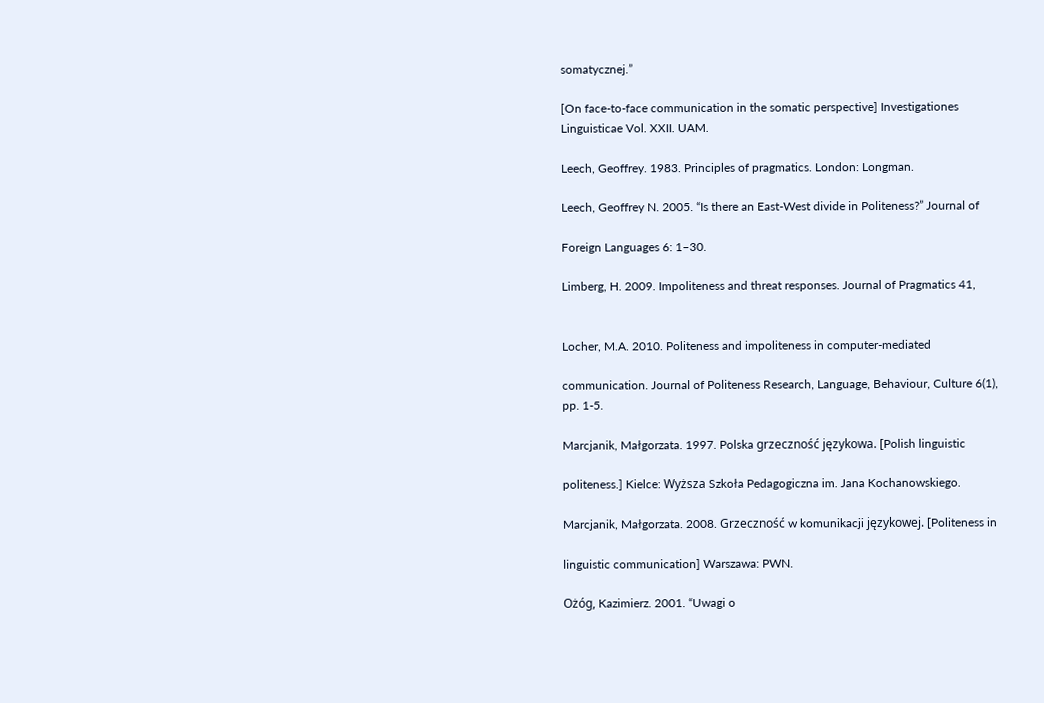somatycznej.”

[On face-to-face communication in the somatic perspective] Investigationes
Linguisticae Vol. XXII. UAM.

Leech, Geoffrey. 1983. Principles of pragmatics. London: Longman.

Leech, Geoffrey N. 2005. “Is there an East-West divide in Politeness?” Journal of

Foreign Languages 6: 1–30.

Limberg, H. 2009. Impoliteness and threat responses. Journal of Pragmatics 41,


Locher, M.A. 2010. Politeness and impoliteness in computer-mediated

communication. Journal of Politeness Research, Language, Behaviour, Culture 6(1),
pp. 1-5.

Marcjanik, Małgorzata. 1997. Polska grzeczność językowa. [Polish linguistic

politeness.] Kielce: Wyższa Szkoła Pedagogiczna im. Jana Kochanowskiego.

Marcjanik, Małgorzata. 2008. Grzeczność w komunikacji językowej. [Politeness in

linguistic communication] Warszawa: PWN.

Ożóg, Kazimierz. 2001. “Uwagi o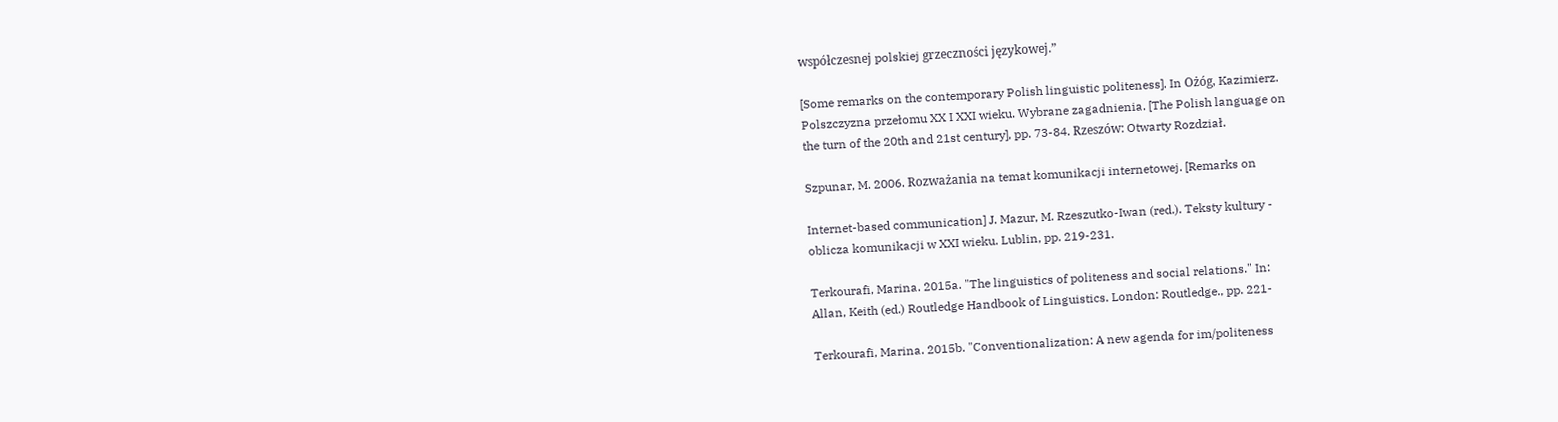współczesnej polskiej grzeczności językowej.”

[Some remarks on the contemporary Polish linguistic politeness]. In Ożóg, Kazimierz.
Polszczyzna przełomu XX I XXI wieku. Wybrane zagadnienia. [The Polish language on
the turn of the 20th and 21st century], pp. 73-84. Rzeszów: Otwarty Rozdział.

Szpunar, M. 2006. Rozważania na temat komunikacji internetowej. [Remarks on

Internet-based communication] J. Mazur, M. Rzeszutko-Iwan (red.). Teksty kultury -
oblicza komunikacji w XXI wieku. Lublin, pp. 219-231.

Terkourafi, Marina. 2015a. "The linguistics of politeness and social relations." In:
Allan, Keith (ed.) Routledge Handbook of Linguistics. London: Routledge., pp. 221-

Terkourafi, Marina. 2015b. "Conventionalization: A new agenda for im/politeness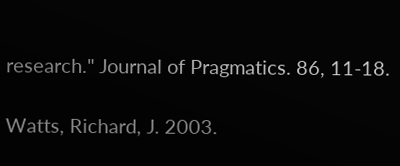research." Journal of Pragmatics. 86, 11-18.

Watts, Richard, J. 2003.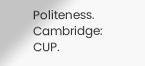Politeness. Cambridge: CUP.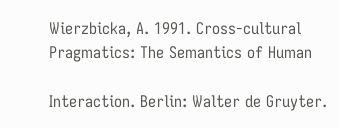Wierzbicka, A. 1991. Cross-cultural Pragmatics: The Semantics of Human

Interaction. Berlin: Walter de Gruyter.